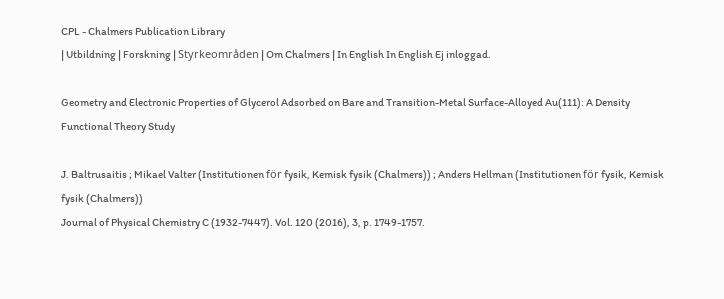CPL - Chalmers Publication Library
| Utbildning | Forskning | Styrkeområden | Om Chalmers | In English In English Ej inloggad.

Geometry and Electronic Properties of Glycerol Adsorbed on Bare and Transition-Metal Surface-Alloyed Au(111): A Density Functional Theory Study

J. Baltrusaitis ; Mikael Valter (Institutionen för fysik, Kemisk fysik (Chalmers)) ; Anders Hellman (Institutionen för fysik, Kemisk fysik (Chalmers))
Journal of Physical Chemistry C (1932-7447). Vol. 120 (2016), 3, p. 1749-1757.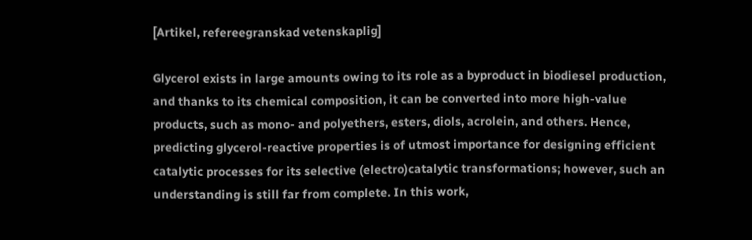[Artikel, refereegranskad vetenskaplig]

Glycerol exists in large amounts owing to its role as a byproduct in biodiesel production, and thanks to its chemical composition, it can be converted into more high-value products, such as mono- and polyethers, esters, diols, acrolein, and others. Hence, predicting glycerol-reactive properties is of utmost importance for designing efficient catalytic processes for its selective (electro)catalytic transformations; however, such an understanding is still far from complete. In this work,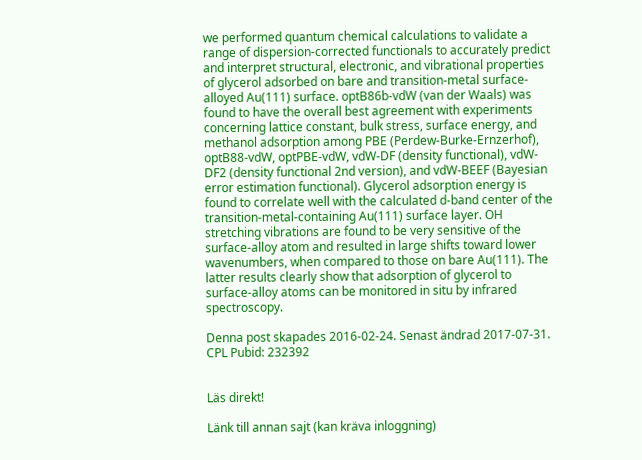we performed quantum chemical calculations to validate a range of dispersion-corrected functionals to accurately predict and interpret structural, electronic, and vibrational properties of glycerol adsorbed on bare and transition-metal surface-alloyed Au(111) surface. optB86b-vdW (van der Waals) was found to have the overall best agreement with experiments concerning lattice constant, bulk stress, surface energy, and methanol adsorption among PBE (Perdew-Burke-Ernzerhof), optB88-vdW, optPBE-vdW, vdW-DF (density functional), vdW-DF2 (density functional 2nd version), and vdW-BEEF (Bayesian error estimation functional). Glycerol adsorption energy is found to correlate well with the calculated d-band center of the transition-metal-containing Au(111) surface layer. OH stretching vibrations are found to be very sensitive of the surface-alloy atom and resulted in large shifts toward lower wavenumbers, when compared to those on bare Au(111). The latter results clearly show that adsorption of glycerol to surface-alloy atoms can be monitored in situ by infrared spectroscopy.

Denna post skapades 2016-02-24. Senast ändrad 2017-07-31.
CPL Pubid: 232392


Läs direkt!

Länk till annan sajt (kan kräva inloggning)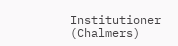Institutioner (Chalmers)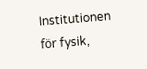Institutionen för fysik,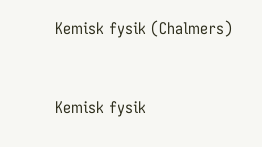Kemisk fysik (Chalmers)


Kemisk fysik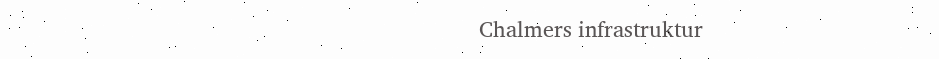Chalmers infrastruktur